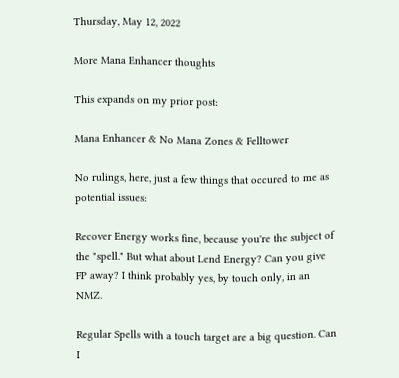Thursday, May 12, 2022

More Mana Enhancer thoughts

This expands on my prior post:

Mana Enhancer & No Mana Zones & Felltower

No rulings, here, just a few things that occured to me as potential issues:

Recover Energy works fine, because you're the subject of the "spell." But what about Lend Energy? Can you give FP away? I think probably yes, by touch only, in an NMZ.

Regular Spells with a touch target are a big question. Can I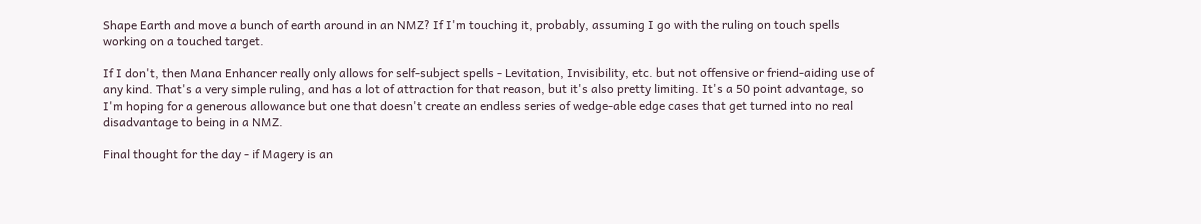Shape Earth and move a bunch of earth around in an NMZ? If I'm touching it, probably, assuming I go with the ruling on touch spells working on a touched target.

If I don't, then Mana Enhancer really only allows for self-subject spells - Levitation, Invisibility, etc. but not offensive or friend-aiding use of any kind. That's a very simple ruling, and has a lot of attraction for that reason, but it's also pretty limiting. It's a 50 point advantage, so I'm hoping for a generous allowance but one that doesn't create an endless series of wedge-able edge cases that get turned into no real disadvantage to being in a NMZ.

Final thought for the day - if Magery is an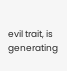evil trait, is generating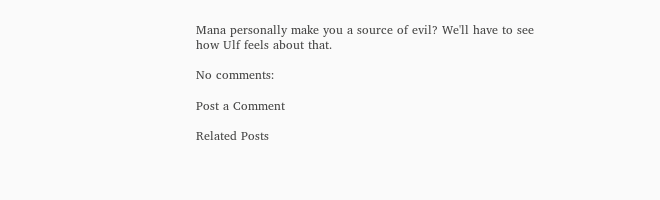Mana personally make you a source of evil? We'll have to see how Ulf feels about that.

No comments:

Post a Comment

Related Posts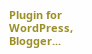Plugin for WordPress, Blogger...